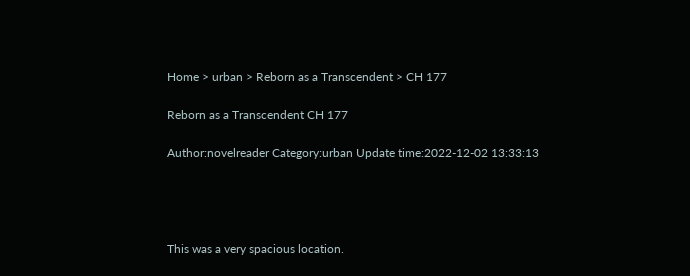Home > urban > Reborn as a Transcendent > CH 177

Reborn as a Transcendent CH 177

Author:novelreader Category:urban Update time:2022-12-02 13:33:13




This was a very spacious location.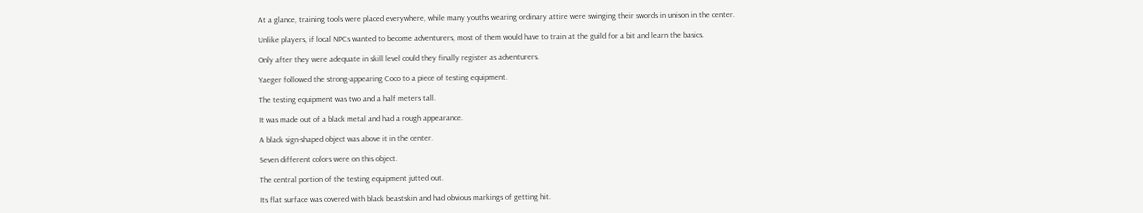At a glance, training tools were placed everywhere, while many youths wearing ordinary attire were swinging their swords in unison in the center.

Unlike players, if local NPCs wanted to become adventurers, most of them would have to train at the guild for a bit and learn the basics.

Only after they were adequate in skill level could they finally register as adventurers.

Yaeger followed the strong-appearing Coco to a piece of testing equipment.

The testing equipment was two and a half meters tall.

It was made out of a black metal and had a rough appearance.

A black sign-shaped object was above it in the center.

Seven different colors were on this object.

The central portion of the testing equipment jutted out.

Its flat surface was covered with black beastskin and had obvious markings of getting hit.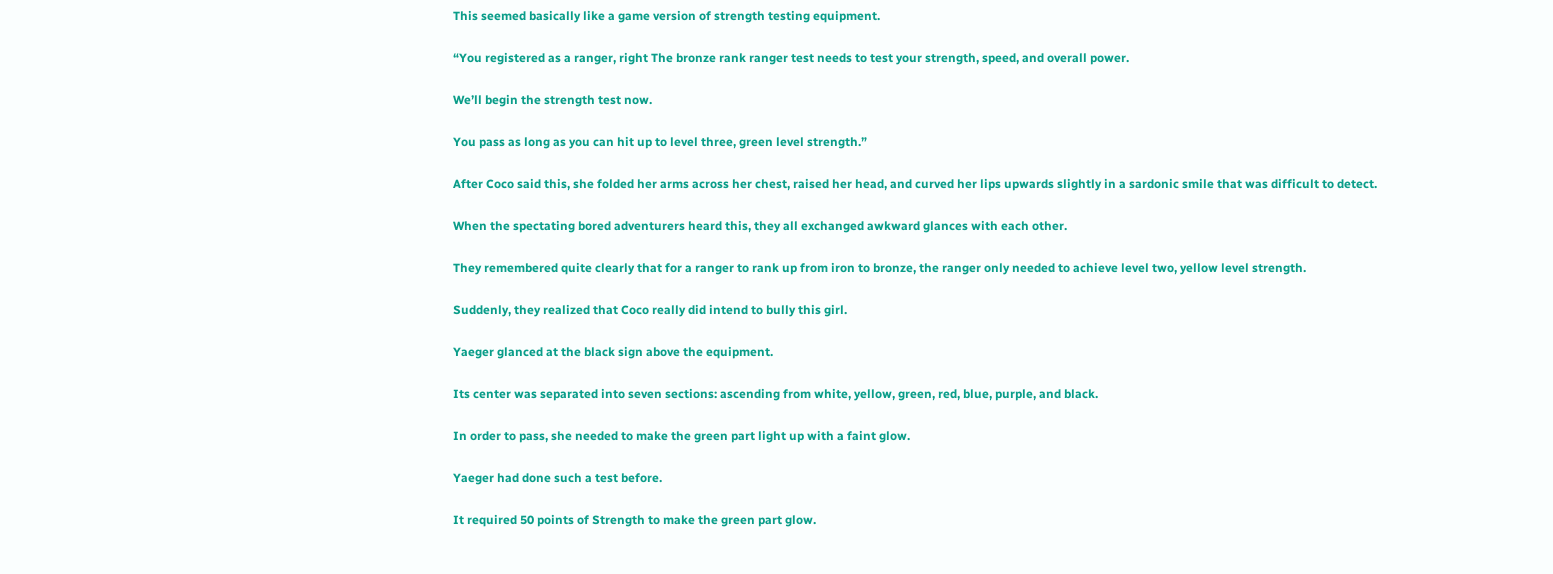This seemed basically like a game version of strength testing equipment.

“You registered as a ranger, right The bronze rank ranger test needs to test your strength, speed, and overall power.

We’ll begin the strength test now.

You pass as long as you can hit up to level three, green level strength.”

After Coco said this, she folded her arms across her chest, raised her head, and curved her lips upwards slightly in a sardonic smile that was difficult to detect.

When the spectating bored adventurers heard this, they all exchanged awkward glances with each other.

They remembered quite clearly that for a ranger to rank up from iron to bronze, the ranger only needed to achieve level two, yellow level strength.

Suddenly, they realized that Coco really did intend to bully this girl.

Yaeger glanced at the black sign above the equipment.

Its center was separated into seven sections: ascending from white, yellow, green, red, blue, purple, and black.

In order to pass, she needed to make the green part light up with a faint glow.

Yaeger had done such a test before.

It required 50 points of Strength to make the green part glow.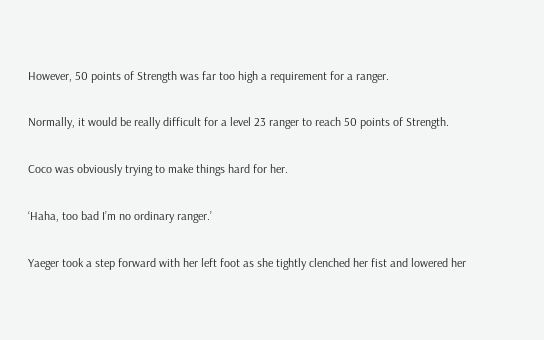However, 50 points of Strength was far too high a requirement for a ranger.

Normally, it would be really difficult for a level 23 ranger to reach 50 points of Strength.

Coco was obviously trying to make things hard for her.

‘Haha, too bad I’m no ordinary ranger.’

Yaeger took a step forward with her left foot as she tightly clenched her fist and lowered her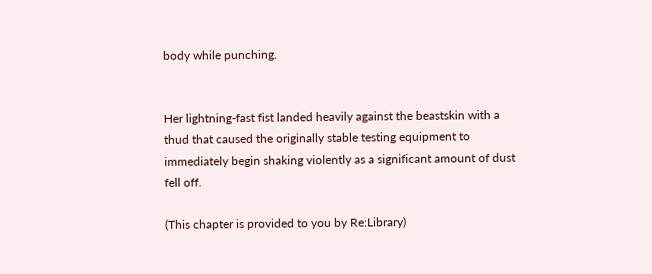body while punching.


Her lightning-fast fist landed heavily against the beastskin with a thud that caused the originally stable testing equipment to immediately begin shaking violently as a significant amount of dust fell off.

(This chapter is provided to you by Re:Library)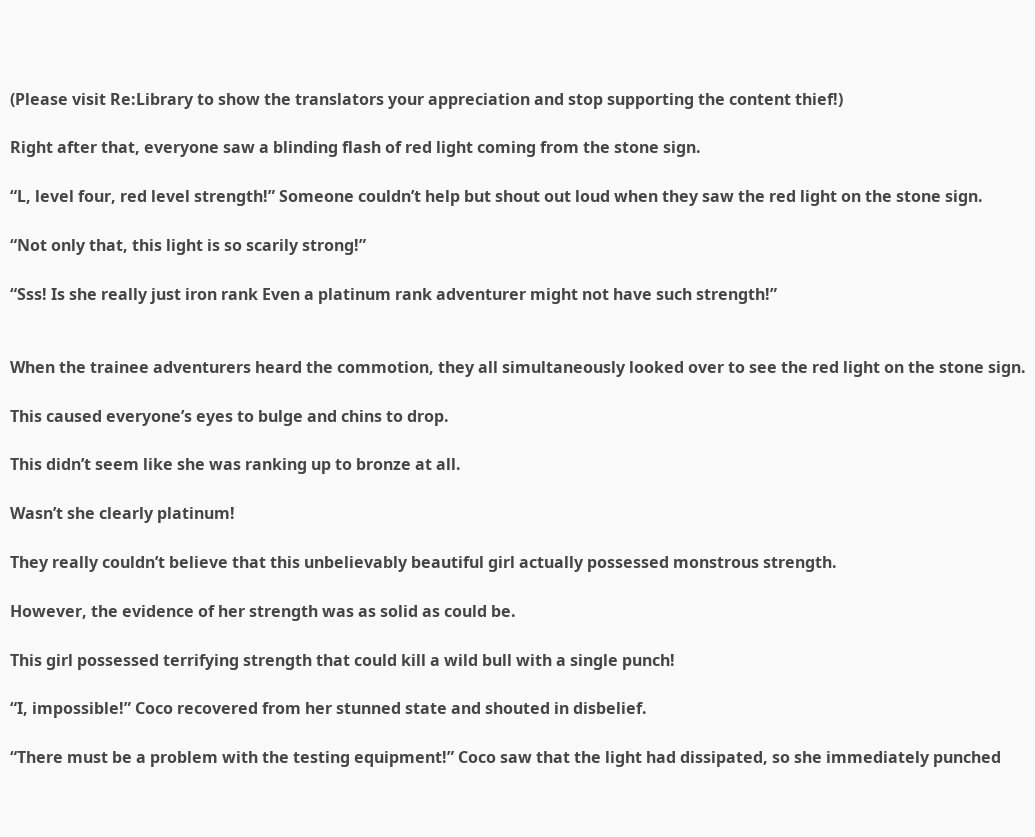(Please visit Re:Library to show the translators your appreciation and stop supporting the content thief!)

Right after that, everyone saw a blinding flash of red light coming from the stone sign.

“L, level four, red level strength!” Someone couldn’t help but shout out loud when they saw the red light on the stone sign.

“Not only that, this light is so scarily strong!”

“Sss! Is she really just iron rank Even a platinum rank adventurer might not have such strength!”


When the trainee adventurers heard the commotion, they all simultaneously looked over to see the red light on the stone sign.

This caused everyone’s eyes to bulge and chins to drop.

This didn’t seem like she was ranking up to bronze at all.

Wasn’t she clearly platinum!

They really couldn’t believe that this unbelievably beautiful girl actually possessed monstrous strength.

However, the evidence of her strength was as solid as could be.

This girl possessed terrifying strength that could kill a wild bull with a single punch!

“I, impossible!” Coco recovered from her stunned state and shouted in disbelief.

“There must be a problem with the testing equipment!” Coco saw that the light had dissipated, so she immediately punched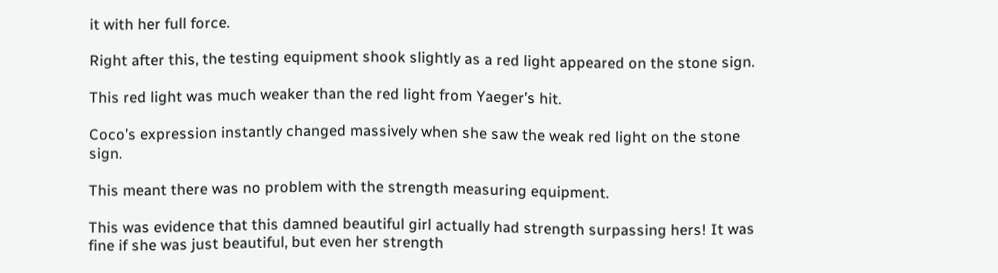it with her full force.

Right after this, the testing equipment shook slightly as a red light appeared on the stone sign.

This red light was much weaker than the red light from Yaeger’s hit.

Coco’s expression instantly changed massively when she saw the weak red light on the stone sign.

This meant there was no problem with the strength measuring equipment.

This was evidence that this damned beautiful girl actually had strength surpassing hers! It was fine if she was just beautiful, but even her strength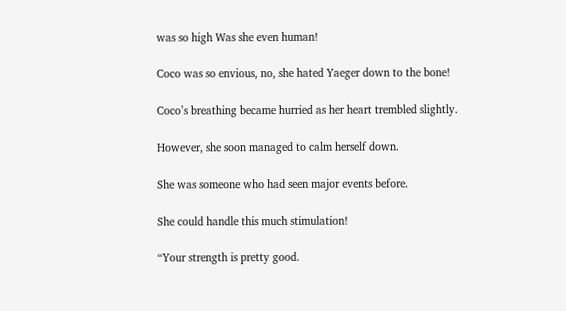was so high Was she even human!

Coco was so envious, no, she hated Yaeger down to the bone!

Coco’s breathing became hurried as her heart trembled slightly.

However, she soon managed to calm herself down.

She was someone who had seen major events before.

She could handle this much stimulation!

“Your strength is pretty good.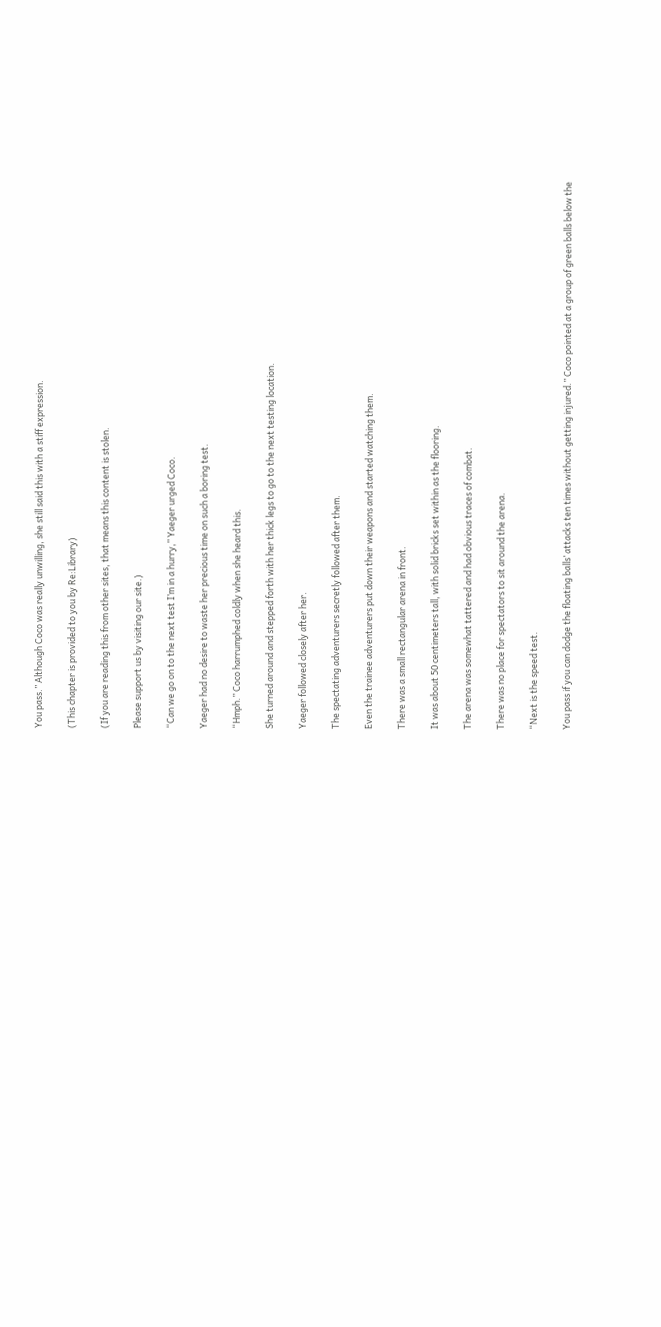You pass.” Although Coco was really unwilling, she still said this with a stiff expression.

(This chapter is provided to you by Re:Library)

(If you are reading this from other sites, that means this content is stolen.

Please support us by visiting our site.)

“Can we go on to the next test I’m in a hurry,” Yaeger urged Coco.

Yaeger had no desire to waste her precious time on such a boring test.

“Hmph.” Coco harrumphed coldly when she heard this.

She turned around and stepped forth with her thick legs to go to the next testing location.

Yaeger followed closely after her.

The spectating adventurers secretly followed after them.

Even the trainee adventurers put down their weapons and started watching them.

There was a small rectangular arena in front.

It was about 50 centimeters tall, with solid bricks set within as the flooring.

The arena was somewhat tattered and had obvious traces of combat.

There was no place for spectators to sit around the arena.

“Next is the speed test.

You pass if you can dodge the floating balls’ attacks ten times without getting injured.” Coco pointed at a group of green balls below the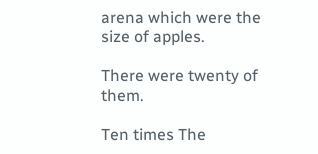arena which were the size of apples.

There were twenty of them.

Ten times The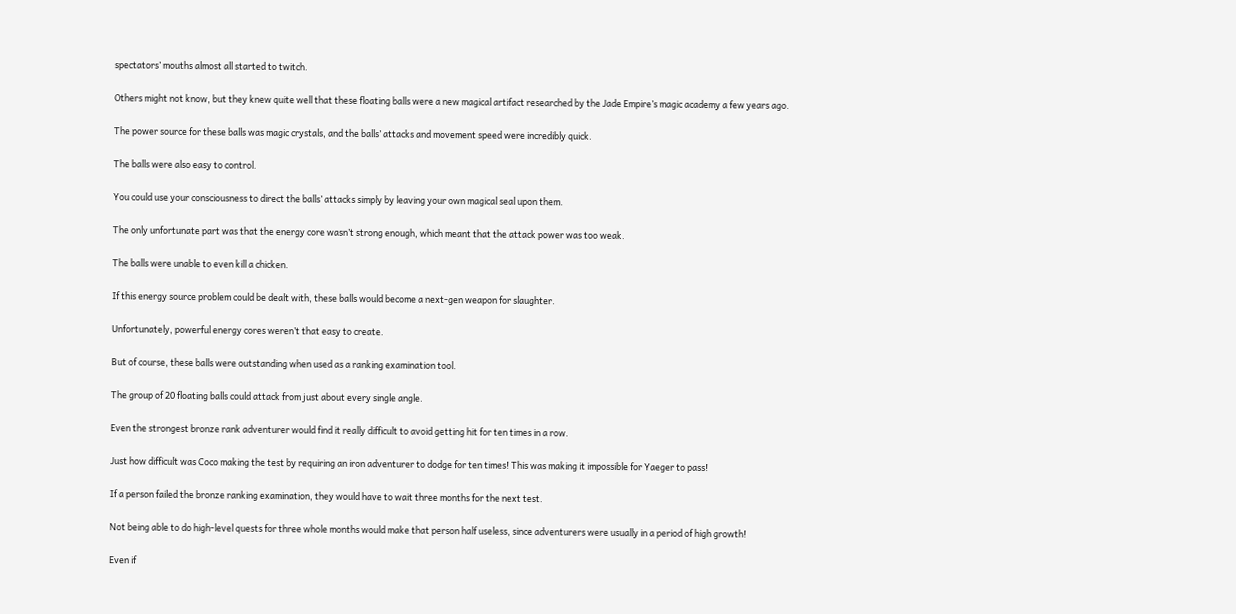spectators’ mouths almost all started to twitch.

Others might not know, but they knew quite well that these floating balls were a new magical artifact researched by the Jade Empire’s magic academy a few years ago.

The power source for these balls was magic crystals, and the balls’ attacks and movement speed were incredibly quick.

The balls were also easy to control.

You could use your consciousness to direct the balls’ attacks simply by leaving your own magical seal upon them.

The only unfortunate part was that the energy core wasn’t strong enough, which meant that the attack power was too weak.

The balls were unable to even kill a chicken.

If this energy source problem could be dealt with, these balls would become a next-gen weapon for slaughter.

Unfortunately, powerful energy cores weren’t that easy to create.

But of course, these balls were outstanding when used as a ranking examination tool.

The group of 20 floating balls could attack from just about every single angle.

Even the strongest bronze rank adventurer would find it really difficult to avoid getting hit for ten times in a row.

Just how difficult was Coco making the test by requiring an iron adventurer to dodge for ten times! This was making it impossible for Yaeger to pass!

If a person failed the bronze ranking examination, they would have to wait three months for the next test.

Not being able to do high-level quests for three whole months would make that person half useless, since adventurers were usually in a period of high growth!

Even if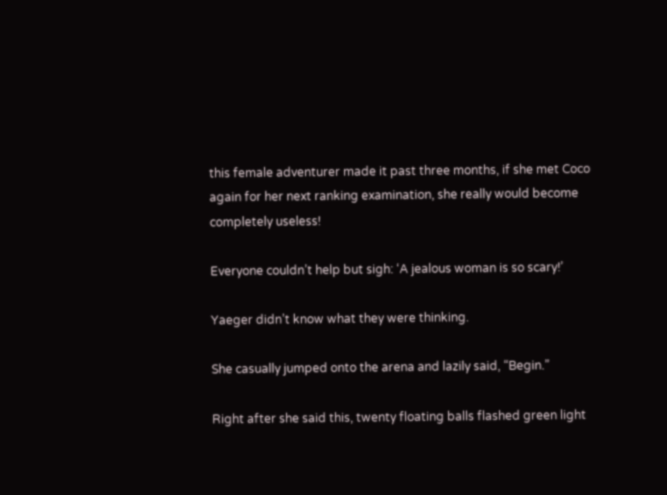this female adventurer made it past three months, if she met Coco again for her next ranking examination, she really would become completely useless!

Everyone couldn’t help but sigh: ‘A jealous woman is so scary!’

Yaeger didn’t know what they were thinking.

She casually jumped onto the arena and lazily said, “Begin.”

Right after she said this, twenty floating balls flashed green light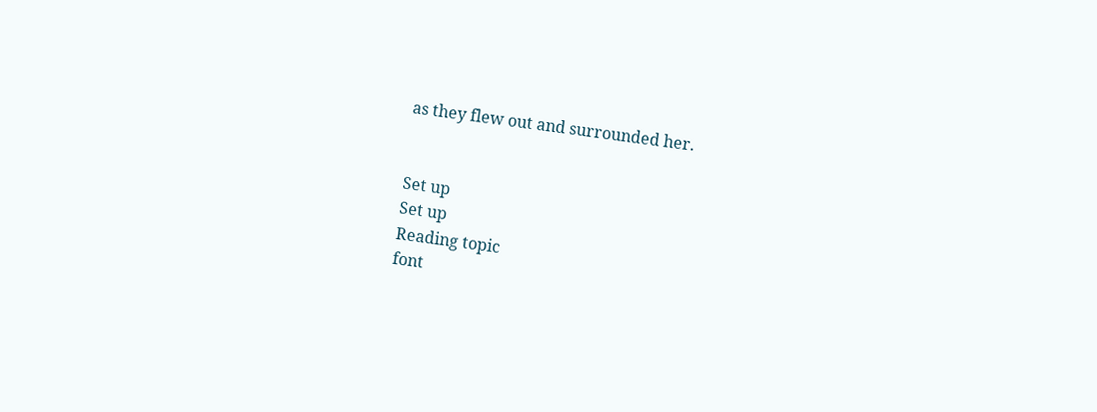as they flew out and surrounded her.


Set up
Set up
Reading topic
font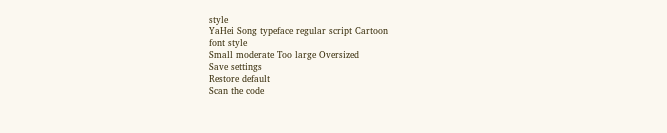style
YaHei Song typeface regular script Cartoon
font style
Small moderate Too large Oversized
Save settings
Restore default
Scan the code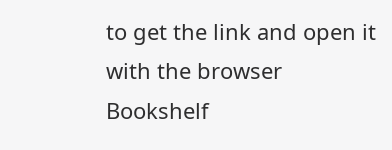to get the link and open it with the browser
Bookshelf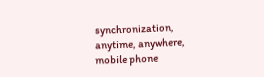synchronization, anytime, anywhere, mobile phone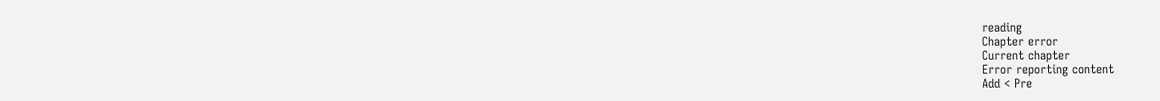reading
Chapter error
Current chapter
Error reporting content
Add < Pre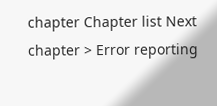chapter Chapter list Next chapter > Error reporting